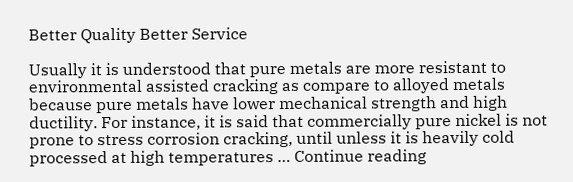Better Quality Better Service

Usually it is understood that pure metals are more resistant to environmental assisted cracking as compare to alloyed metals because pure metals have lower mechanical strength and high ductility. For instance, it is said that commercially pure nickel is not prone to stress corrosion cracking, until unless it is heavily cold processed at high temperatures … Continue reading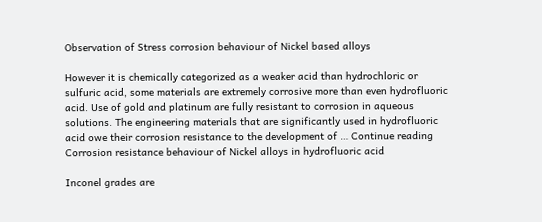Observation of Stress corrosion behaviour of Nickel based alloys

However it is chemically categorized as a weaker acid than hydrochloric or sulfuric acid, some materials are extremely corrosive more than even hydrofluoric acid. Use of gold and platinum are fully resistant to corrosion in aqueous solutions. The engineering materials that are significantly used in hydrofluoric acid owe their corrosion resistance to the development of … Continue reading Corrosion resistance behaviour of Nickel alloys in hydrofluoric acid

Inconel grades are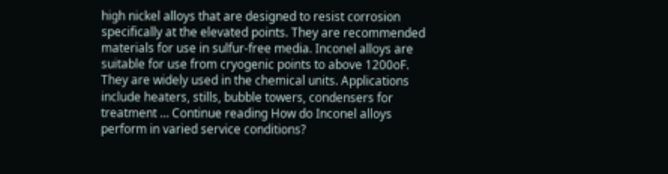high nickel alloys that are designed to resist corrosion specifically at the elevated points. They are recommended materials for use in sulfur-free media. Inconel alloys are suitable for use from cryogenic points to above 1200oF. They are widely used in the chemical units. Applications include heaters, stills, bubble towers, condensers for treatment … Continue reading How do Inconel alloys perform in varied service conditions?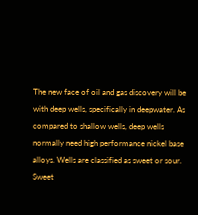The new face of oil and gas discovery will be with deep wells, specifically in deepwater. As compared to shallow wells, deep wells normally need high performance nickel base alloys. Wells are classified as sweet or sour. Sweet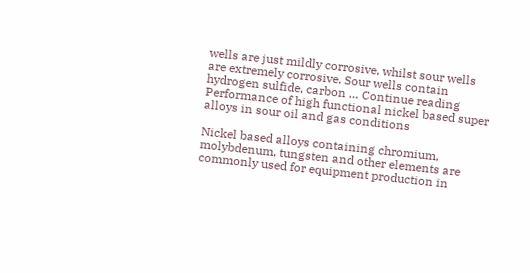wells are just mildly corrosive, whilst sour wells are extremely corrosive. Sour wells contain hydrogen sulfide, carbon … Continue reading Performance of high functional nickel based super alloys in sour oil and gas conditions

Nickel based alloys containing chromium, molybdenum, tungsten and other elements are commonly used for equipment production in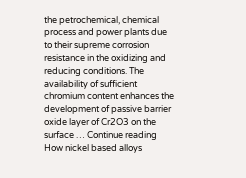the petrochemical, chemical process and power plants due to their supreme corrosion resistance in the oxidizing and reducing conditions. The availability of sufficient chromium content enhances the development of passive barrier oxide layer of Cr2O3 on the surface … Continue reading How nickel based alloys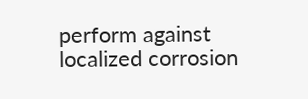perform against localized corrosion